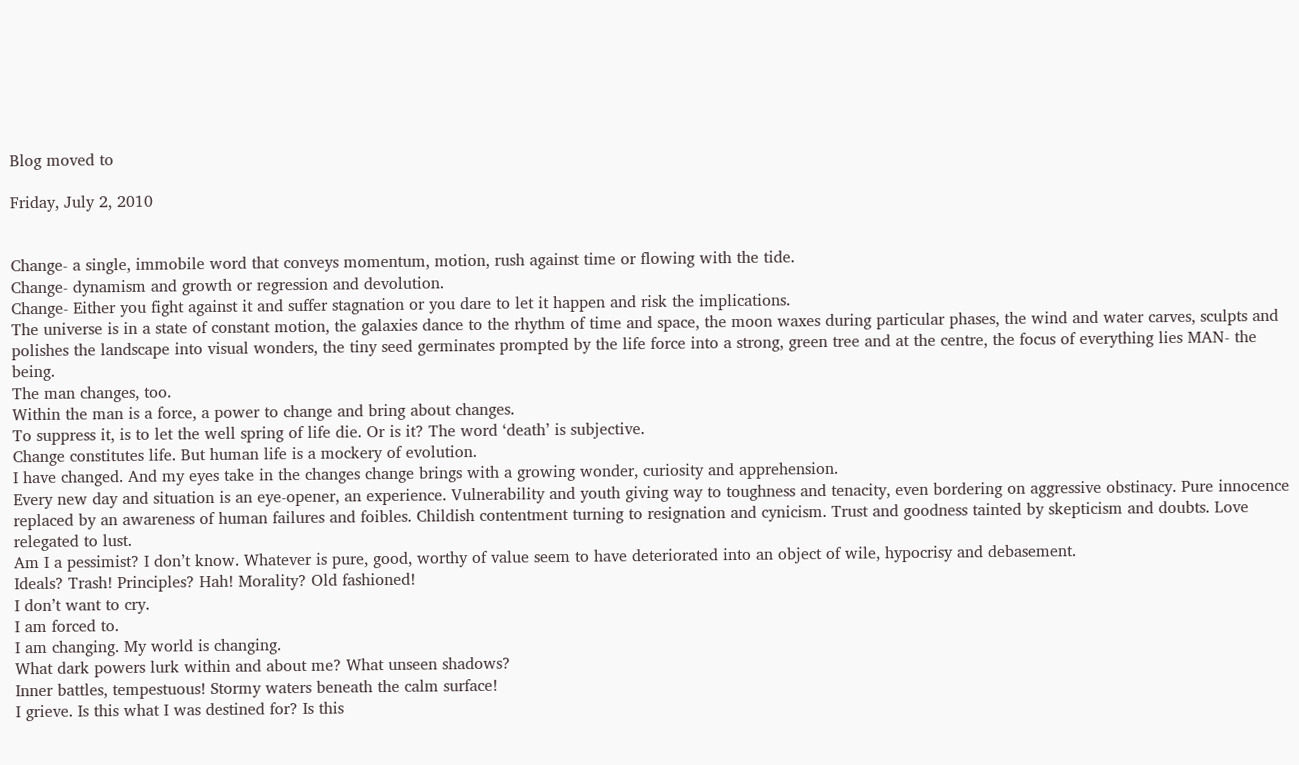Blog moved to

Friday, July 2, 2010


Change- a single, immobile word that conveys momentum, motion, rush against time or flowing with the tide.
Change- dynamism and growth or regression and devolution.
Change- Either you fight against it and suffer stagnation or you dare to let it happen and risk the implications.
The universe is in a state of constant motion, the galaxies dance to the rhythm of time and space, the moon waxes during particular phases, the wind and water carves, sculpts and polishes the landscape into visual wonders, the tiny seed germinates prompted by the life force into a strong, green tree and at the centre, the focus of everything lies MAN- the being.
The man changes, too.
Within the man is a force, a power to change and bring about changes.
To suppress it, is to let the well spring of life die. Or is it? The word ‘death’ is subjective.
Change constitutes life. But human life is a mockery of evolution.
I have changed. And my eyes take in the changes change brings with a growing wonder, curiosity and apprehension.
Every new day and situation is an eye-opener, an experience. Vulnerability and youth giving way to toughness and tenacity, even bordering on aggressive obstinacy. Pure innocence replaced by an awareness of human failures and foibles. Childish contentment turning to resignation and cynicism. Trust and goodness tainted by skepticism and doubts. Love relegated to lust.
Am I a pessimist? I don’t know. Whatever is pure, good, worthy of value seem to have deteriorated into an object of wile, hypocrisy and debasement.
Ideals? Trash! Principles? Hah! Morality? Old fashioned!
I don’t want to cry.
I am forced to.
I am changing. My world is changing.
What dark powers lurk within and about me? What unseen shadows?
Inner battles, tempestuous! Stormy waters beneath the calm surface!
I grieve. Is this what I was destined for? Is this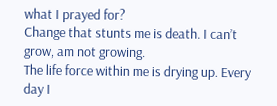what I prayed for?
Change that stunts me is death. I can’t grow, am not growing.
The life force within me is drying up. Every day I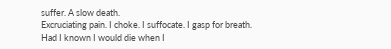suffer. A slow death.
Excruciating pain. I choke. I suffocate. I gasp for breath.
Had I known I would die when I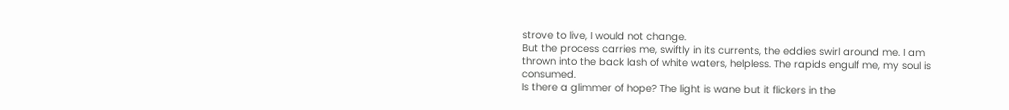strove to live, I would not change.
But the process carries me, swiftly in its currents, the eddies swirl around me. I am thrown into the back lash of white waters, helpless. The rapids engulf me, my soul is consumed.
Is there a glimmer of hope? The light is wane but it flickers in the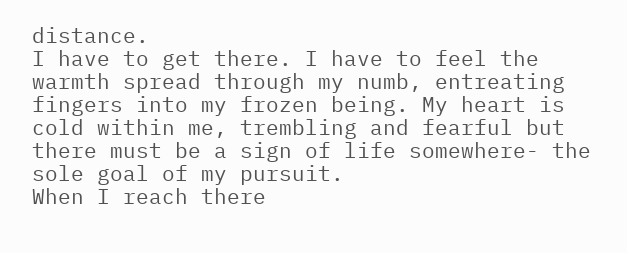distance.
I have to get there. I have to feel the warmth spread through my numb, entreating fingers into my frozen being. My heart is cold within me, trembling and fearful but there must be a sign of life somewhere- the sole goal of my pursuit.
When I reach there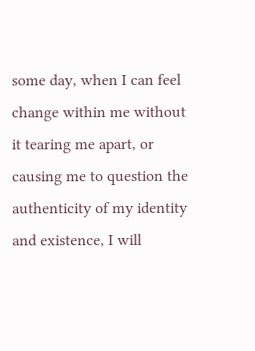some day, when I can feel change within me without it tearing me apart, or causing me to question the authenticity of my identity and existence, I will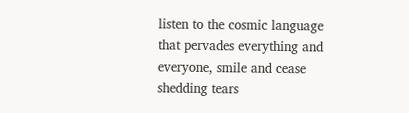listen to the cosmic language that pervades everything and everyone, smile and cease shedding tears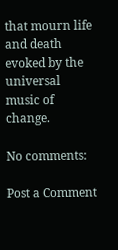that mourn life and death evoked by the universal music of change.

No comments:

Post a Comment